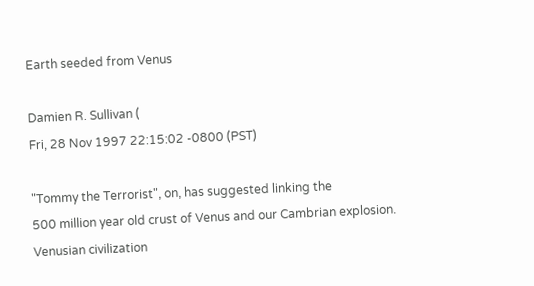Earth seeded from Venus

Damien R. Sullivan (
Fri, 28 Nov 1997 22:15:02 -0800 (PST)

"Tommy the Terrorist", on, has suggested linking the
500 million year old crust of Venus and our Cambrian explosion.
Venusian civilization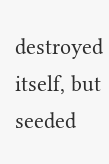destroyed itself, but seeded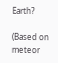Earth?

(Based on meteor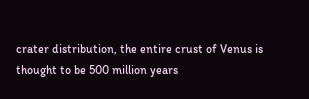crater distribution, the entire crust of Venus is
thought to be 500 million years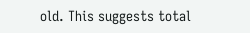old. This suggests total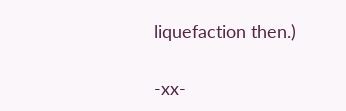liquefaction then.)

-xx-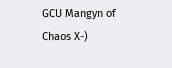GCU Mangyn of Chaos X-)